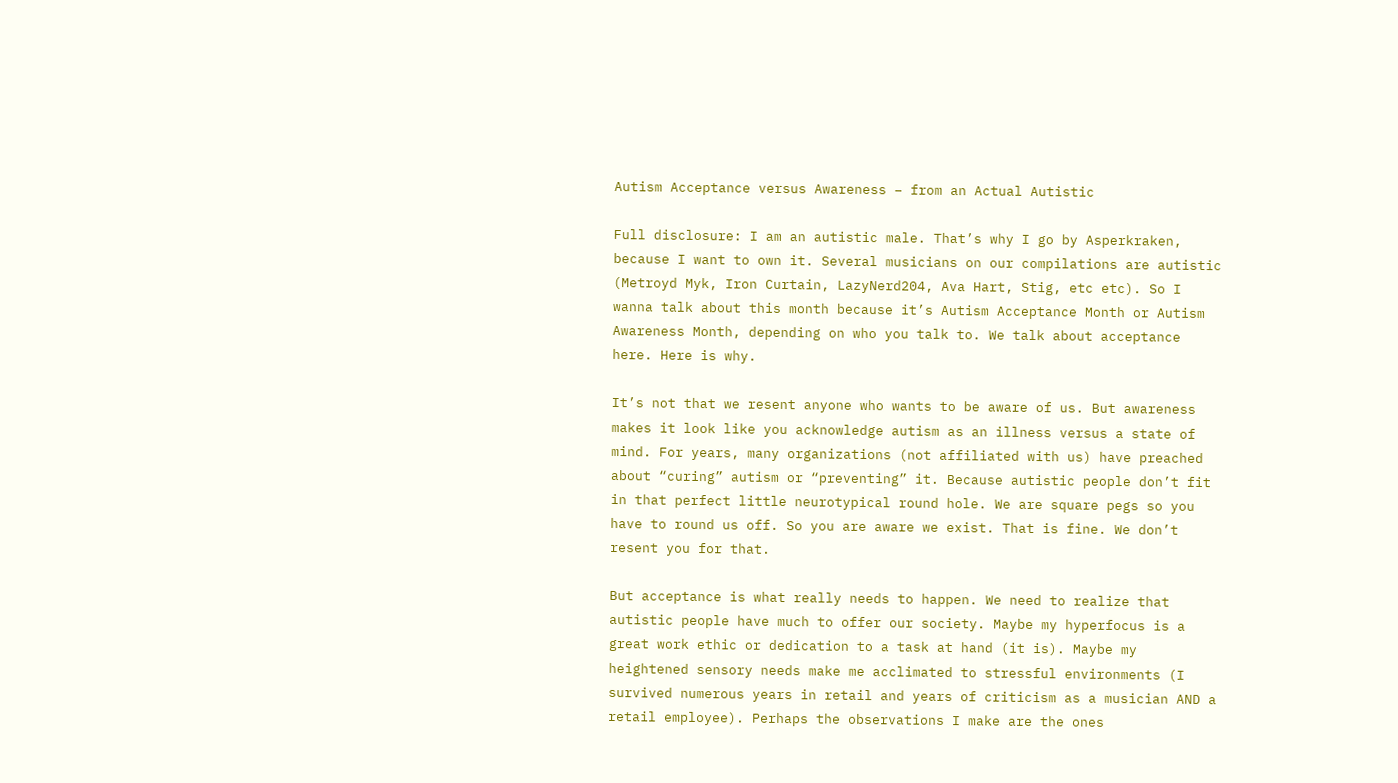Autism Acceptance versus Awareness – from an Actual Autistic

Full disclosure: I am an autistic male. That’s why I go by Asperkraken, because I want to own it. Several musicians on our compilations are autistic (Metroyd Myk, Iron Curtain, LazyNerd204, Ava Hart, Stig, etc etc). So I wanna talk about this month because it’s Autism Acceptance Month or Autism Awareness Month, depending on who you talk to. We talk about acceptance here. Here is why.

It’s not that we resent anyone who wants to be aware of us. But awareness makes it look like you acknowledge autism as an illness versus a state of mind. For years, many organizations (not affiliated with us) have preached about “curing” autism or “preventing” it. Because autistic people don’t fit in that perfect little neurotypical round hole. We are square pegs so you have to round us off. So you are aware we exist. That is fine. We don’t resent you for that.

But acceptance is what really needs to happen. We need to realize that autistic people have much to offer our society. Maybe my hyperfocus is a great work ethic or dedication to a task at hand (it is). Maybe my heightened sensory needs make me acclimated to stressful environments (I survived numerous years in retail and years of criticism as a musician AND a retail employee). Perhaps the observations I make are the ones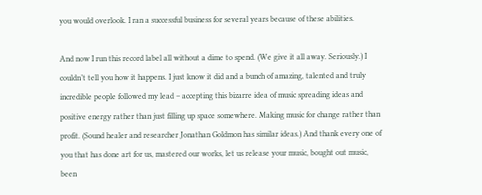you would overlook. I ran a successful business for several years because of these abilities.

And now I run this record label all without a dime to spend. (We give it all away. Seriously.) I couldn’t tell you how it happens. I just know it did and a bunch of amazing, talented and truly incredible people followed my lead – accepting this bizarre idea of music spreading ideas and positive energy rather than just filling up space somewhere. Making music for change rather than profit. (Sound healer and researcher Jonathan Goldmon has similar ideas.) And thank every one of you that has done art for us, mastered our works, let us release your music, bought out music, been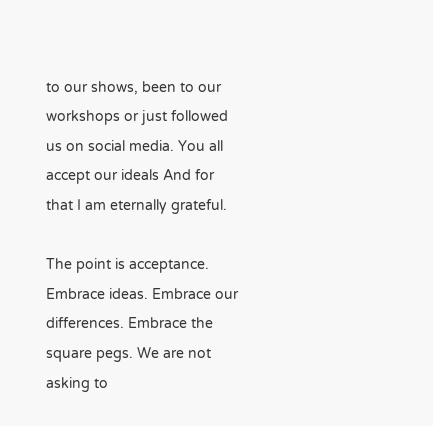to our shows, been to our workshops or just followed us on social media. You all accept our ideals And for that I am eternally grateful.

The point is acceptance. Embrace ideas. Embrace our differences. Embrace the square pegs. We are not asking to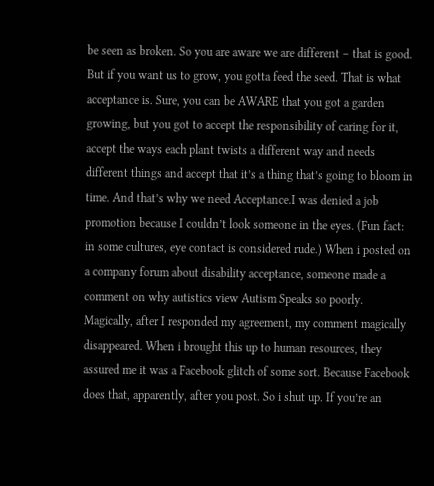be seen as broken. So you are aware we are different – that is good. But if you want us to grow, you gotta feed the seed. That is what acceptance is. Sure, you can be AWARE that you got a garden growing, but you got to accept the responsibility of caring for it, accept the ways each plant twists a different way and needs different things and accept that it’s a thing that’s going to bloom in time. And that’s why we need Acceptance.I was denied a job promotion because I couldn’t look someone in the eyes. (Fun fact: in some cultures, eye contact is considered rude.) When i posted on a company forum about disability acceptance, someone made a comment on why autistics view Autism Speaks so poorly. Magically, after I responded my agreement, my comment magically disappeared. When i brought this up to human resources, they assured me it was a Facebook glitch of some sort. Because Facebook does that, apparently, after you post. So i shut up. If you’re an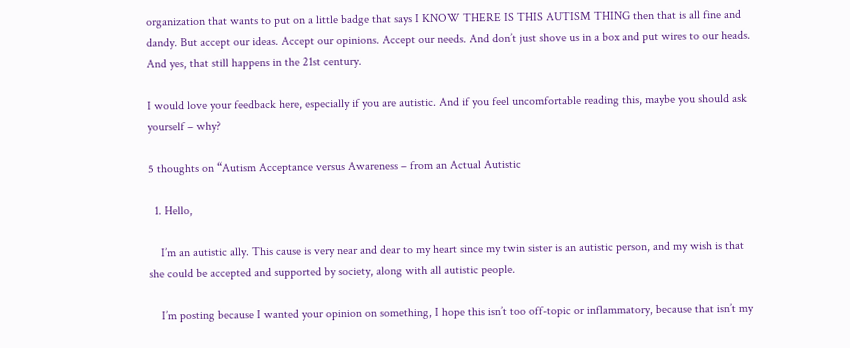organization that wants to put on a little badge that says I KNOW THERE IS THIS AUTISM THING then that is all fine and dandy. But accept our ideas. Accept our opinions. Accept our needs. And don’t just shove us in a box and put wires to our heads. And yes, that still happens in the 21st century.

I would love your feedback here, especially if you are autistic. And if you feel uncomfortable reading this, maybe you should ask yourself – why?

5 thoughts on “Autism Acceptance versus Awareness – from an Actual Autistic

  1. Hello,

    I’m an autistic ally. This cause is very near and dear to my heart since my twin sister is an autistic person, and my wish is that she could be accepted and supported by society, along with all autistic people.

    I’m posting because I wanted your opinion on something, I hope this isn’t too off-topic or inflammatory, because that isn’t my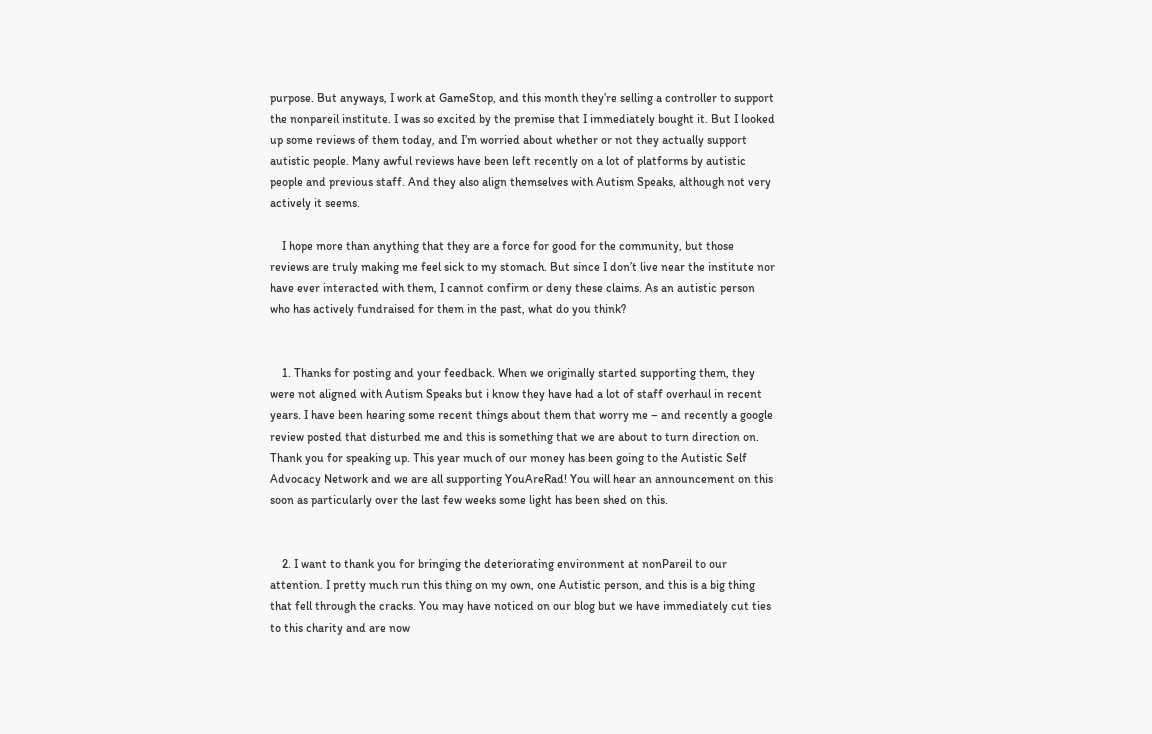purpose. But anyways, I work at GameStop, and this month they’re selling a controller to support the nonpareil institute. I was so excited by the premise that I immediately bought it. But I looked up some reviews of them today, and I’m worried about whether or not they actually support autistic people. Many awful reviews have been left recently on a lot of platforms by autistic people and previous staff. And they also align themselves with Autism Speaks, although not very actively it seems.

    I hope more than anything that they are a force for good for the community, but those reviews are truly making me feel sick to my stomach. But since I don’t live near the institute nor have ever interacted with them, I cannot confirm or deny these claims. As an autistic person who has actively fundraised for them in the past, what do you think?


    1. Thanks for posting and your feedback. When we originally started supporting them, they were not aligned with Autism Speaks but i know they have had a lot of staff overhaul in recent years. I have been hearing some recent things about them that worry me – and recently a google review posted that disturbed me and this is something that we are about to turn direction on. Thank you for speaking up. This year much of our money has been going to the Autistic Self Advocacy Network and we are all supporting YouAreRad! You will hear an announcement on this soon as particularly over the last few weeks some light has been shed on this.


    2. I want to thank you for bringing the deteriorating environment at nonPareil to our attention. I pretty much run this thing on my own, one Autistic person, and this is a big thing that fell through the cracks. You may have noticed on our blog but we have immediately cut ties to this charity and are now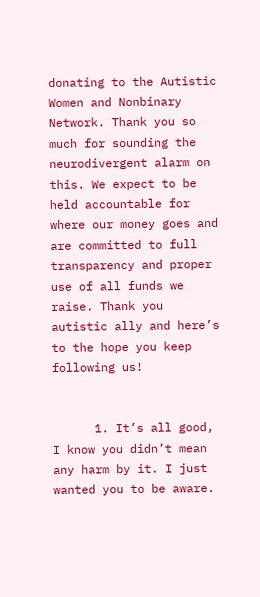donating to the Autistic Women and Nonbinary Network. Thank you so much for sounding the neurodivergent alarm on this. We expect to be held accountable for where our money goes and are committed to full transparency and proper use of all funds we raise. Thank you autistic ally and here’s to the hope you keep following us!


      1. It’s all good, I know you didn’t mean any harm by it. I just wanted you to be aware.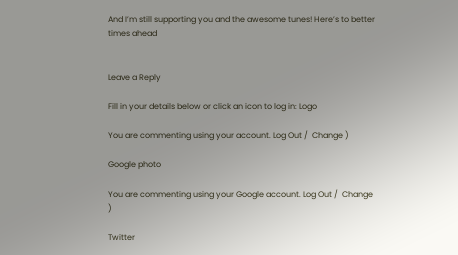And I’m still supporting you and the awesome tunes! Here’s to better times ahead


Leave a Reply

Fill in your details below or click an icon to log in: Logo

You are commenting using your account. Log Out /  Change )

Google photo

You are commenting using your Google account. Log Out /  Change )

Twitter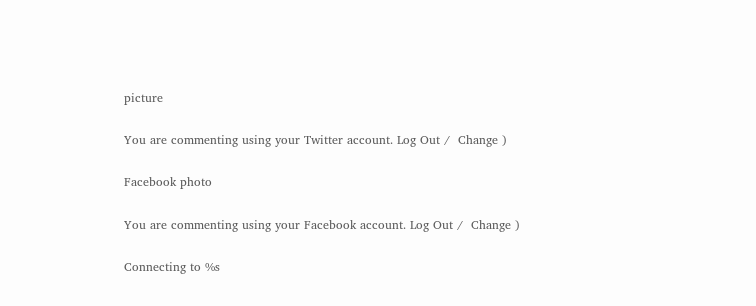picture

You are commenting using your Twitter account. Log Out /  Change )

Facebook photo

You are commenting using your Facebook account. Log Out /  Change )

Connecting to %s